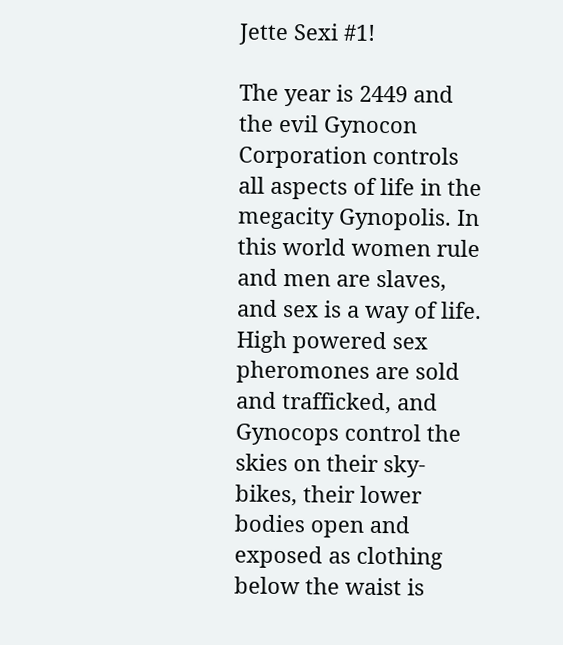Jette Sexi #1!

The year is 2449 and the evil Gynocon Corporation controls all aspects of life in the megacity Gynopolis. In this world women rule and men are slaves, and sex is a way of life. High powered sex pheromones are sold and trafficked, and Gynocops control the skies on their sky-bikes, their lower bodies open and exposed as clothing below the waist is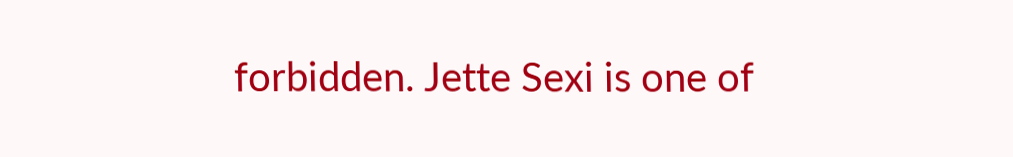forbidden. Jette Sexi is one of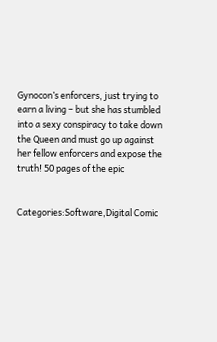Gynocon’s enforcers, just trying to earn a living – but she has stumbled into a sexy conspiracy to take down the Queen and must go up against her fellow enforcers and expose the truth! 50 pages of the epic


Categories:Software,Digital Comic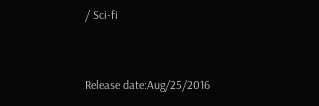/ Sci-fi


Release date:Aug/25/2016